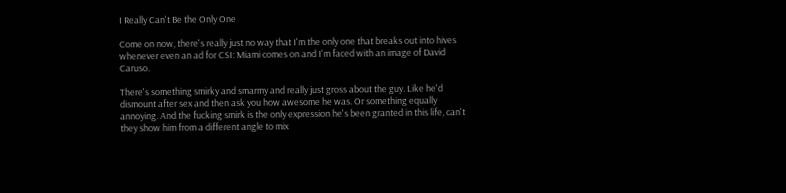I Really Can't Be the Only One

Come on now, there's really just no way that I'm the only one that breaks out into hives whenever even an ad for CSI: Miami comes on and I'm faced with an image of David Caruso.

There's something smirky and smarmy and really just gross about the guy. Like he'd dismount after sex and then ask you how awesome he was. Or something equally annoying. And the fucking smirk is the only expression he's been granted in this life, can't they show him from a different angle to mix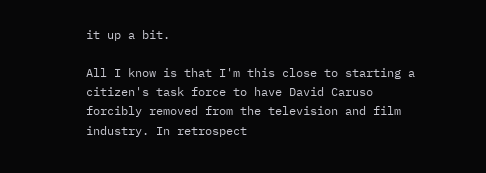it up a bit.

All I know is that I'm this close to starting a citizen's task force to have David Caruso forcibly removed from the television and film industry. In retrospect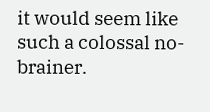it would seem like such a colossal no-brainer.